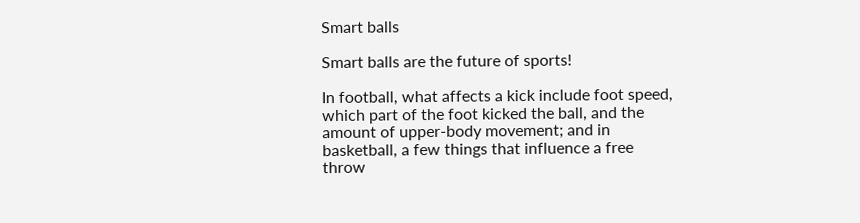Smart balls

Smart balls are the future of sports!

In football, what affects a kick include foot speed, which part of the foot kicked the ball, and the amount of upper-body movement; and in basketball, a few things that influence a free throw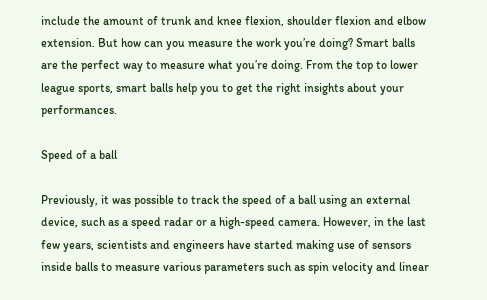include the amount of trunk and knee flexion, shoulder flexion and elbow extension. But how can you measure the work you’re doing? Smart balls are the perfect way to measure what you’re doing. From the top to lower league sports, smart balls help you to get the right insights about your performances.

Speed of a ball

Previously, it was possible to track the speed of a ball using an external device, such as a speed radar or a high-speed camera. However, in the last few years, scientists and engineers have started making use of sensors inside balls to measure various parameters such as spin velocity and linear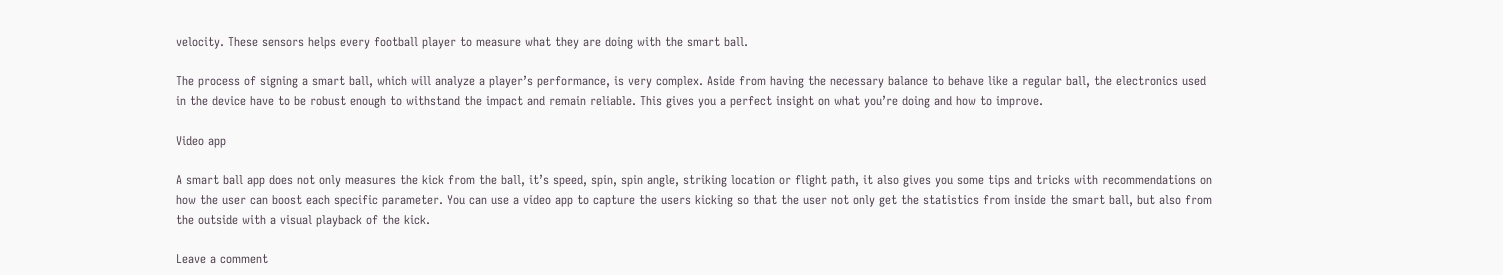velocity. These sensors helps every football player to measure what they are doing with the smart ball.

The process of signing a smart ball, which will analyze a player’s performance, is very complex. Aside from having the necessary balance to behave like a regular ball, the electronics used in the device have to be robust enough to withstand the impact and remain reliable. This gives you a perfect insight on what you’re doing and how to improve.

Video app

A smart ball app does not only measures the kick from the ball, it’s speed, spin, spin angle, striking location or flight path, it also gives you some tips and tricks with recommendations on how the user can boost each specific parameter. You can use a video app to capture the users kicking so that the user not only get the statistics from inside the smart ball, but also from the outside with a visual playback of the kick.

Leave a comment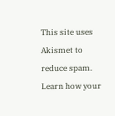This site uses Akismet to reduce spam. Learn how your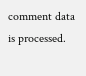comment data is processed.